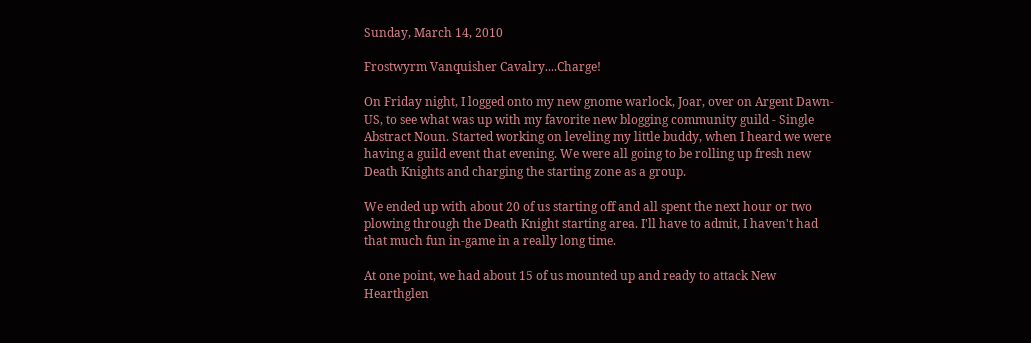Sunday, March 14, 2010

Frostwyrm Vanquisher Cavalry....Charge!

On Friday night, I logged onto my new gnome warlock, Joar, over on Argent Dawn-US, to see what was up with my favorite new blogging community guild - Single Abstract Noun. Started working on leveling my little buddy, when I heard we were having a guild event that evening. We were all going to be rolling up fresh new Death Knights and charging the starting zone as a group.

We ended up with about 20 of us starting off and all spent the next hour or two plowing through the Death Knight starting area. I'll have to admit, I haven't had that much fun in-game in a really long time.

At one point, we had about 15 of us mounted up and ready to attack New Hearthglen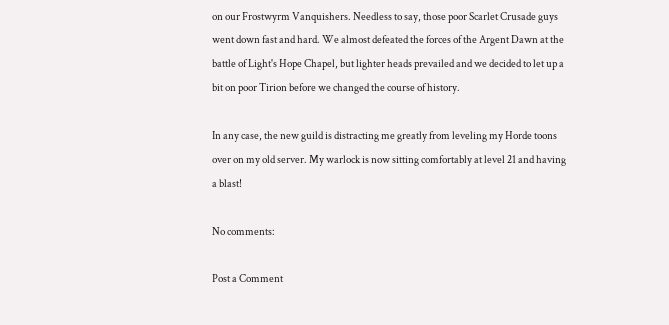on our Frostwyrm Vanquishers. Needless to say, those poor Scarlet Crusade guys went down fast and hard. We almost defeated the forces of the Argent Dawn at the battle of Light's Hope Chapel, but lighter heads prevailed and we decided to let up a bit on poor Tirion before we changed the course of history.

In any case, the new guild is distracting me greatly from leveling my Horde toons over on my old server. My warlock is now sitting comfortably at level 21 and having a blast!

No comments:

Post a Comment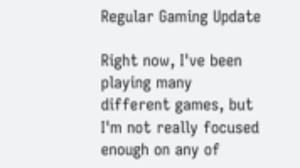Regular Gaming Update

Right now, I've been playing many different games, but I'm not really focused enough on any of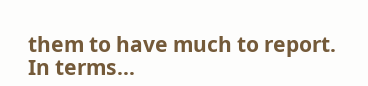them to have much to report. In terms...